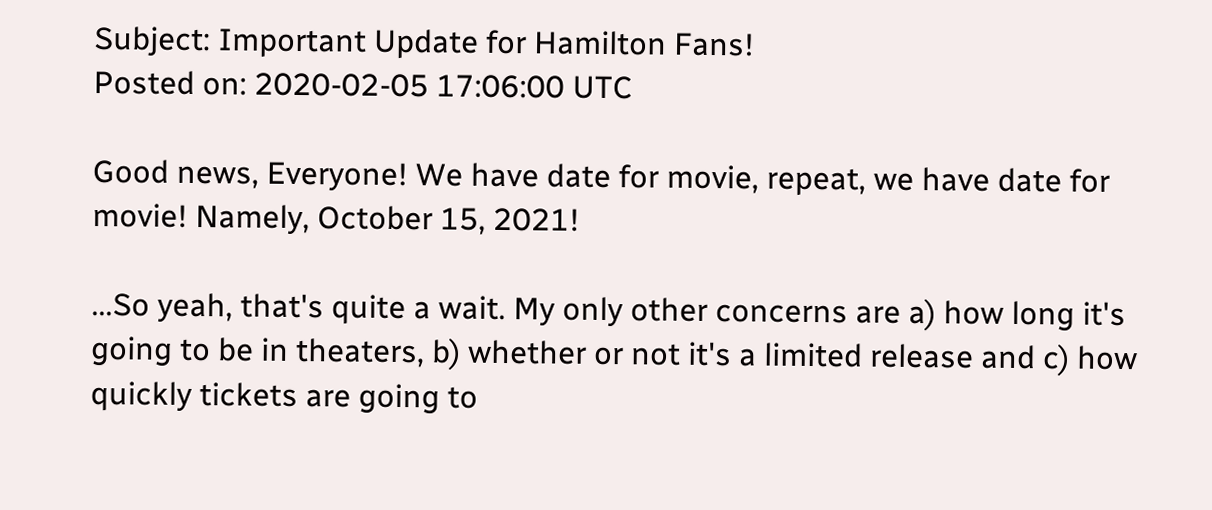Subject: Important Update for Hamilton Fans!
Posted on: 2020-02-05 17:06:00 UTC

Good news, Everyone! We have date for movie, repeat, we have date for movie! Namely, October 15, 2021!

...So yeah, that's quite a wait. My only other concerns are a) how long it's going to be in theaters, b) whether or not it's a limited release and c) how quickly tickets are going to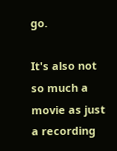go.

It's also not so much a movie as just a recording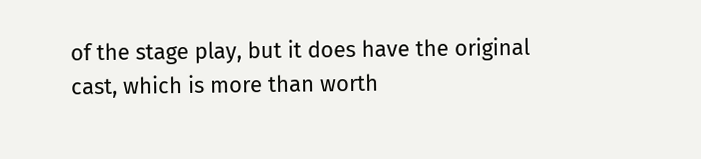of the stage play, but it does have the original cast, which is more than worth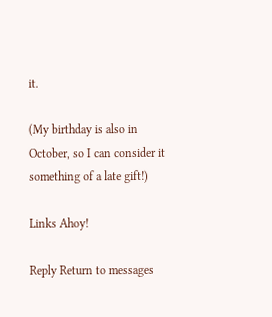it.

(My birthday is also in October, so I can consider it something of a late gift!)

Links Ahoy!

Reply Return to messages